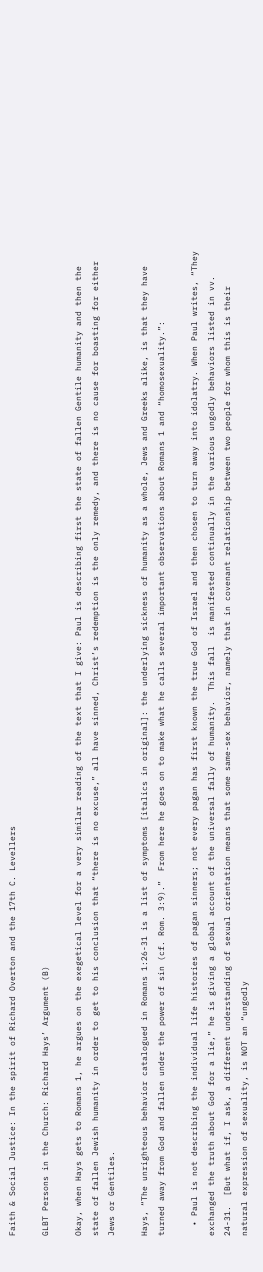Faith & Social Justice: In the spirit of Richard Overton and the 17th C. Levellers

GLBT Persons in the Church: Richard Hays’ Argument (B)

Okay, when Hays gets to Romans 1, he argues on the exegetical level for a very similar reading of the text that I give: Paul is describing first the state of fallen Gentile humanity and then the state of fallen Jewish humanity in order to get to his conclusion that “there is no excuse,” all have sinned, Christ’s redemption is the only remedy, and there is no cause for boasting for either Jews or Gentiles.

Hays, “The unrighteous behavior catalogued in Romans 1:26-31 is a list of symptoms [italics in original]: the underlying sickness of humanity as a whole, Jews and Greeks alike, is that they have turned away from God and fallen under the power of sin (cf. Rom. 3:9).”  From here he goes on to make what he calls several important observations about Romans 1 and “homosexuality.”:

  • Paul is not describing the individual life histories of pagan sinners; not every pagan has first known the true God of Israel and then chosen to turn away into idolatry. When Paul writes, “They exchanged the truth about God for a lie,” he is giving a global account of the universal fally of humanity.  This fall  is manifested continually in the various ungodly behaviors listed in vv. 24-31.  [But what if, I ask, a different understanding of sexual orientation means that some same-sex behavior, namely that in covenant relationship between two people for whom this is their natural expression of sexuality, is NOT an “ungodly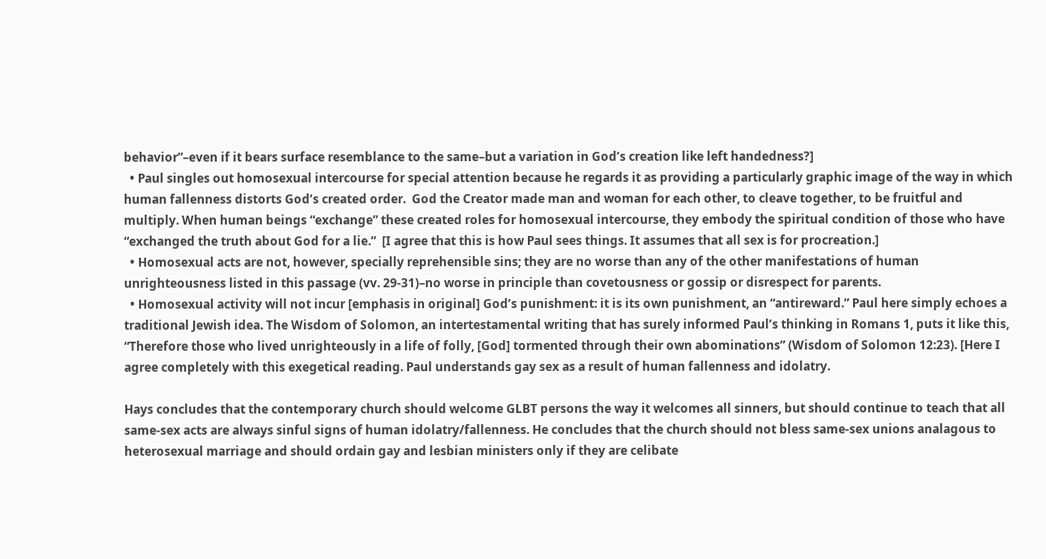behavior”–even if it bears surface resemblance to the same–but a variation in God’s creation like left handedness?]
  • Paul singles out homosexual intercourse for special attention because he regards it as providing a particularly graphic image of the way in which human fallenness distorts God’s created order.  God the Creator made man and woman for each other, to cleave together, to be fruitful and multiply. When human beings “exchange” these created roles for homosexual intercourse, they embody the spiritual condition of those who have “exchanged the truth about God for a lie.”  [I agree that this is how Paul sees things. It assumes that all sex is for procreation.]
  • Homosexual acts are not, however, specially reprehensible sins; they are no worse than any of the other manifestations of human unrighteousness listed in this passage (vv. 29-31)–no worse in principle than covetousness or gossip or disrespect for parents.
  • Homosexual activity will not incur [emphasis in original] God’s punishment: it is its own punishment, an “antireward.” Paul here simply echoes a traditional Jewish idea. The Wisdom of Solomon, an intertestamental writing that has surely informed Paul’s thinking in Romans 1, puts it like this, “Therefore those who lived unrighteously in a life of folly, [God] tormented through their own abominations” (Wisdom of Solomon 12:23). [Here I agree completely with this exegetical reading. Paul understands gay sex as a result of human fallenness and idolatry.

Hays concludes that the contemporary church should welcome GLBT persons the way it welcomes all sinners, but should continue to teach that all same-sex acts are always sinful signs of human idolatry/fallenness. He concludes that the church should not bless same-sex unions analagous to heterosexual marriage and should ordain gay and lesbian ministers only if they are celibate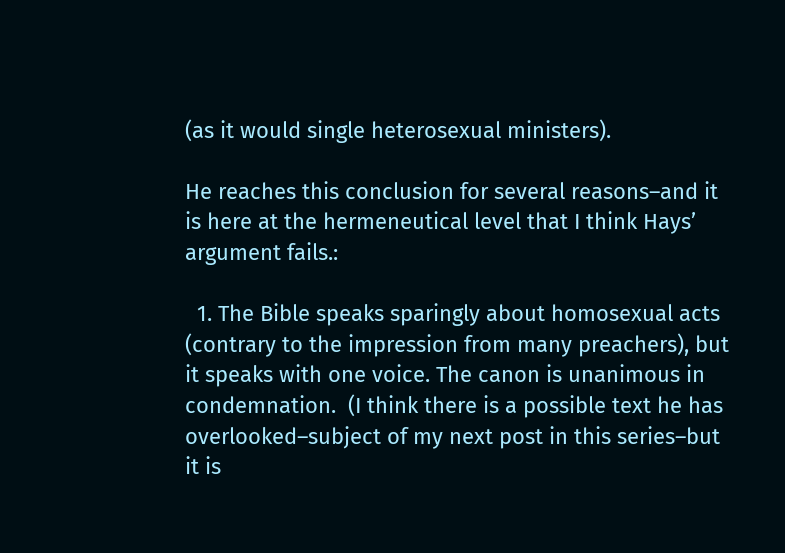(as it would single heterosexual ministers).

He reaches this conclusion for several reasons–and it is here at the hermeneutical level that I think Hays’ argument fails.:

  1. The Bible speaks sparingly about homosexual acts (contrary to the impression from many preachers), but it speaks with one voice. The canon is unanimous in condemnation.  (I think there is a possible text he has overlooked–subject of my next post in this series–but it is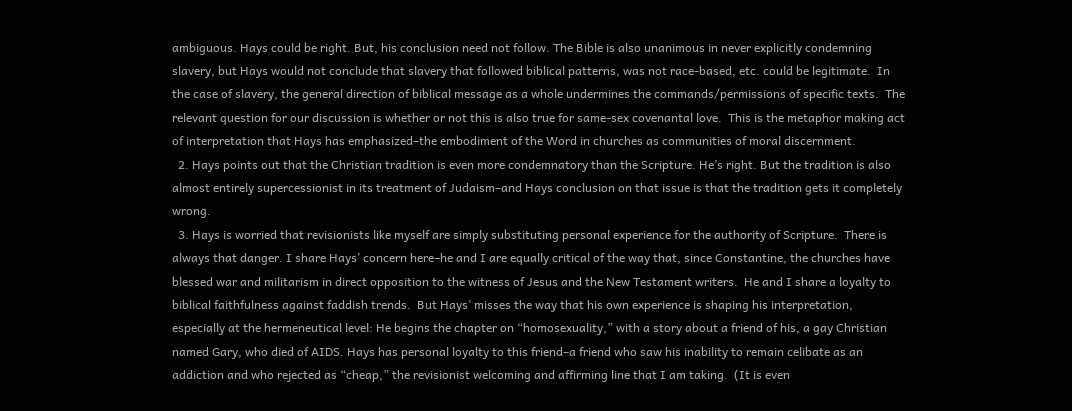ambiguous. Hays could be right. But, his conclusion need not follow. The Bible is also unanimous in never explicitly condemning slavery, but Hays would not conclude that slavery that followed biblical patterns, was not race-based, etc. could be legitimate.  In the case of slavery, the general direction of biblical message as a whole undermines the commands/permissions of specific texts.  The relevant question for our discussion is whether or not this is also true for same-sex covenantal love.  This is the metaphor making act of interpretation that Hays has emphasized–the embodiment of the Word in churches as communities of moral discernment.
  2. Hays points out that the Christian tradition is even more condemnatory than the Scripture. He’s right. But the tradition is also almost entirely supercessionist in its treatment of Judaism–and Hays conclusion on that issue is that the tradition gets it completely wrong.
  3. Hays is worried that revisionists like myself are simply substituting personal experience for the authority of Scripture.  There is always that danger. I share Hays’ concern here–he and I are equally critical of the way that, since Constantine, the churches have blessed war and militarism in direct opposition to the witness of Jesus and the New Testament writers.  He and I share a loyalty to biblical faithfulness against faddish trends.  But Hays’ misses the way that his own experience is shaping his interpretation, especially at the hermeneutical level: He begins the chapter on “homosexuality,” with a story about a friend of his, a gay Christian named Gary, who died of AIDS. Hays has personal loyalty to this friend–a friend who saw his inability to remain celibate as an addiction and who rejected as “cheap,” the revisionist welcoming and affirming line that I am taking.  (It is even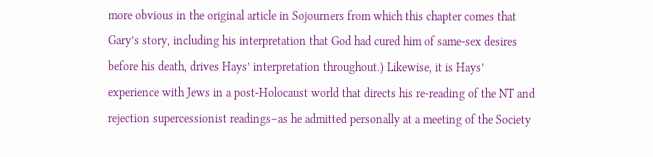more obvious in the original article in Sojourners from which this chapter comes that Gary’s story, including his interpretation that God had cured him of same-sex desires before his death, drives Hays’ interpretation throughout.) Likewise, it is Hays’ experience with Jews in a post-Holocaust world that directs his re-reading of the NT and rejection supercessionist readings–as he admitted personally at a meeting of the Society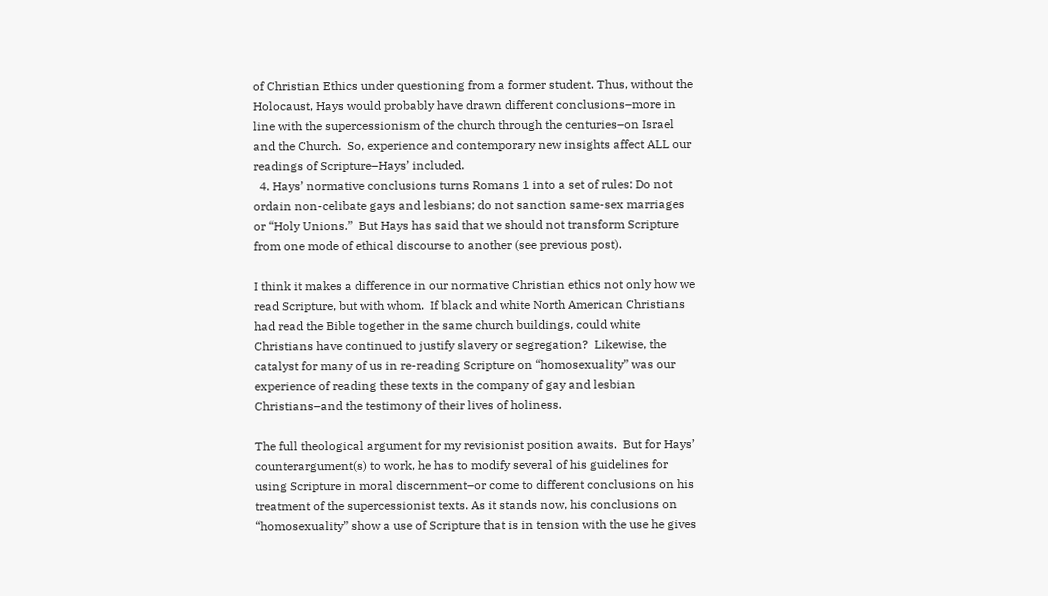of Christian Ethics under questioning from a former student. Thus, without the Holocaust, Hays would probably have drawn different conclusions–more in line with the supercessionism of the church through the centuries–on Israel and the Church.  So, experience and contemporary new insights affect ALL our readings of Scripture–Hays’ included.
  4. Hays’ normative conclusions turns Romans 1 into a set of rules: Do not ordain non-celibate gays and lesbians; do not sanction same-sex marriages or “Holy Unions.”  But Hays has said that we should not transform Scripture from one mode of ethical discourse to another (see previous post).

I think it makes a difference in our normative Christian ethics not only how we read Scripture, but with whom.  If black and white North American Christians had read the Bible together in the same church buildings, could white Christians have continued to justify slavery or segregation?  Likewise, the catalyst for many of us in re-reading Scripture on “homosexuality” was our experience of reading these texts in the company of gay and lesbian Christians–and the testimony of their lives of holiness.

The full theological argument for my revisionist position awaits.  But for Hays’ counterargument(s) to work, he has to modify several of his guidelines for using Scripture in moral discernment–or come to different conclusions on his treatment of the supercessionist texts. As it stands now, his conclusions on “homosexuality” show a use of Scripture that is in tension with the use he gives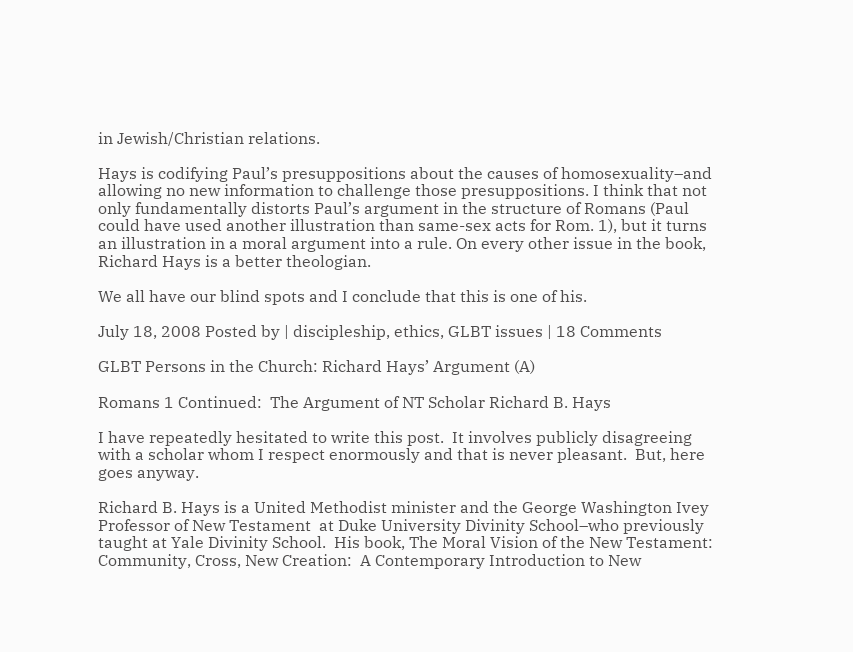in Jewish/Christian relations.

Hays is codifying Paul’s presuppositions about the causes of homosexuality–and allowing no new information to challenge those presuppositions. I think that not only fundamentally distorts Paul’s argument in the structure of Romans (Paul could have used another illustration than same-sex acts for Rom. 1), but it turns an illustration in a moral argument into a rule. On every other issue in the book, Richard Hays is a better theologian.

We all have our blind spots and I conclude that this is one of his.

July 18, 2008 Posted by | discipleship, ethics, GLBT issues | 18 Comments

GLBT Persons in the Church: Richard Hays’ Argument (A)

Romans 1 Continued:  The Argument of NT Scholar Richard B. Hays

I have repeatedly hesitated to write this post.  It involves publicly disagreeing with a scholar whom I respect enormously and that is never pleasant.  But, here goes anyway.

Richard B. Hays is a United Methodist minister and the George Washington Ivey Professor of New Testament  at Duke University Divinity School–who previously taught at Yale Divinity School.  His book, The Moral Vision of the New Testament:  Community, Cross, New Creation:  A Contemporary Introduction to New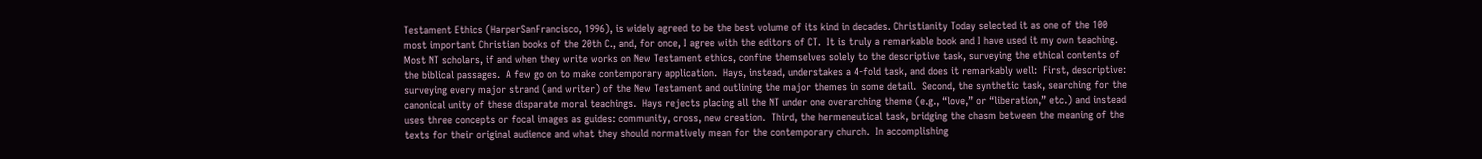Testament Ethics (HarperSanFrancisco, 1996), is widely agreed to be the best volume of its kind in decades. Christianity Today selected it as one of the 100 most important Christian books of the 20th C., and, for once, I agree with the editors of CT.  It is truly a remarkable book and I have used it my own teaching.  Most NT scholars, if and when they write works on New Testament ethics, confine themselves solely to the descriptive task, surveying the ethical contents of the biblical passages.  A few go on to make contemporary application.  Hays, instead, understakes a 4-fold task, and does it remarkably well:  First, descriptive:  surveying every major strand (and writer) of the New Testament and outlining the major themes in some detail.  Second, the synthetic task, searching for the canonical unity of these disparate moral teachings.  Hays rejects placing all the NT under one overarching theme (e.g., “love,” or “liberation,” etc.) and instead uses three concepts or focal images as guides: community, cross, new creation.  Third, the hermeneutical task, bridging the chasm between the meaning of the texts for their original audience and what they should normatively mean for the contemporary church.  In accomplishing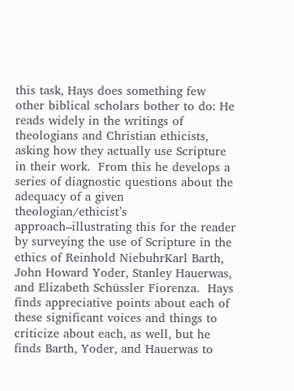this task, Hays does something few other biblical scholars bother to do: He reads widely in the writings of theologians and Christian ethicists, asking how they actually use Scripture in their work.  From this he develops a series of diagnostic questions about the adequacy of a given theologian/ethicist’s approach–illustrating this for the reader by surveying the use of Scripture in the ethics of Reinhold NiebuhrKarl Barth, John Howard Yoder, Stanley Hauerwas, and Elizabeth Schüssler Fiorenza.  Hays finds appreciative points about each of these significant voices and things to criticize about each, as well, but he finds Barth, Yoder, and Hauerwas to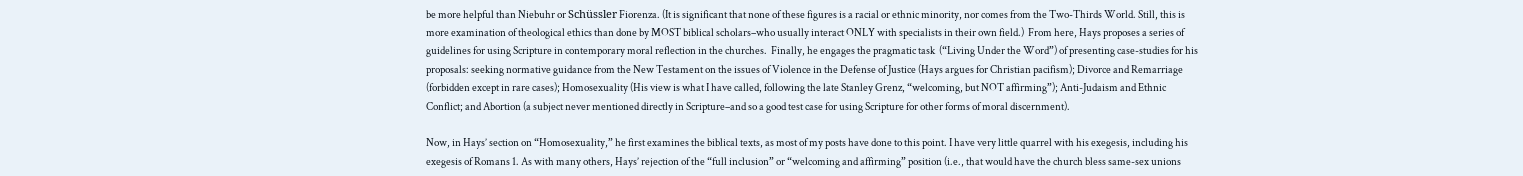be more helpful than Niebuhr or Schüssler Fiorenza. (It is significant that none of these figures is a racial or ethnic minority, nor comes from the Two-Thirds World. Still, this is more examination of theological ethics than done by MOST biblical scholars–who usually interact ONLY with specialists in their own field.)  From here, Hays proposes a series of guidelines for using Scripture in contemporary moral reflection in the churches.  Finally, he engages the pragmatic task  (“Living Under the Word”) of presenting case-studies for his proposals: seeking normative guidance from the New Testament on the issues of Violence in the Defense of Justice (Hays argues for Christian pacifism); Divorce and Remarriage (forbidden except in rare cases); Homosexuality (His view is what I have called, following the late Stanley Grenz, “welcoming, but NOT affirming”); Anti-Judaism and Ethnic Conflict; and Abortion (a subject never mentioned directly in Scripture–and so a good test case for using Scripture for other forms of moral discernment).

Now, in Hays’ section on “Homosexuality,” he first examines the biblical texts, as most of my posts have done to this point. I have very little quarrel with his exegesis, including his exegesis of Romans 1. As with many others, Hays’ rejection of the “full inclusion” or “welcoming and affirming” position (i.e., that would have the church bless same-sex unions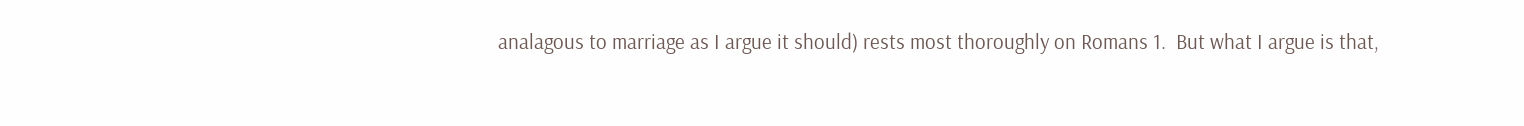analagous to marriage as I argue it should) rests most thoroughly on Romans 1.  But what I argue is that,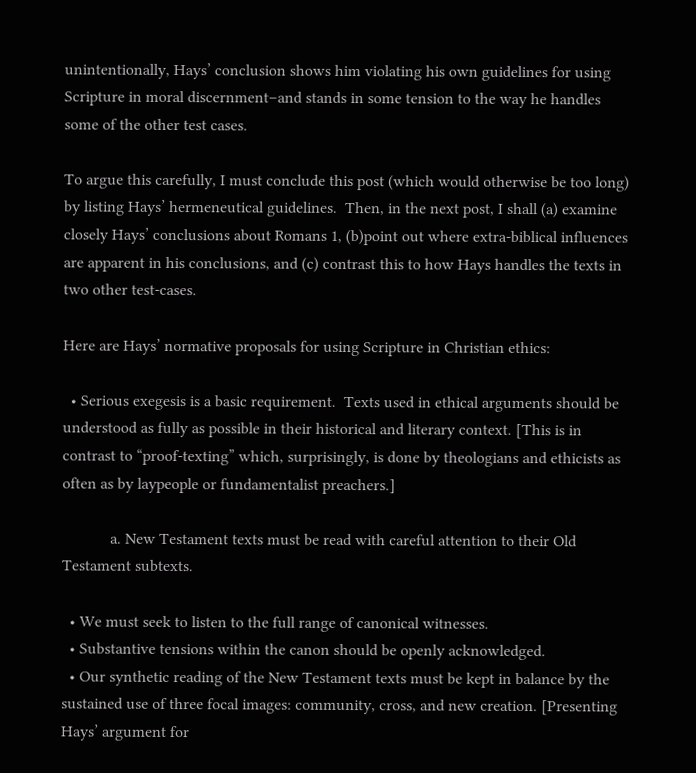unintentionally, Hays’ conclusion shows him violating his own guidelines for using Scripture in moral discernment–and stands in some tension to the way he handles some of the other test cases.

To argue this carefully, I must conclude this post (which would otherwise be too long) by listing Hays’ hermeneutical guidelines.  Then, in the next post, I shall (a) examine closely Hays’ conclusions about Romans 1, (b)point out where extra-biblical influences are apparent in his conclusions, and (c) contrast this to how Hays handles the texts in two other test-cases.

Here are Hays’ normative proposals for using Scripture in Christian ethics:

  • Serious exegesis is a basic requirement.  Texts used in ethical arguments should be understood as fully as possible in their historical and literary context. [This is in contrast to “proof-texting” which, surprisingly, is done by theologians and ethicists as often as by laypeople or fundamentalist preachers.]

            a. New Testament texts must be read with careful attention to their Old Testament subtexts.

  • We must seek to listen to the full range of canonical witnesses.
  • Substantive tensions within the canon should be openly acknowledged.
  • Our synthetic reading of the New Testament texts must be kept in balance by the sustained use of three focal images: community, cross, and new creation. [Presenting Hays’ argument for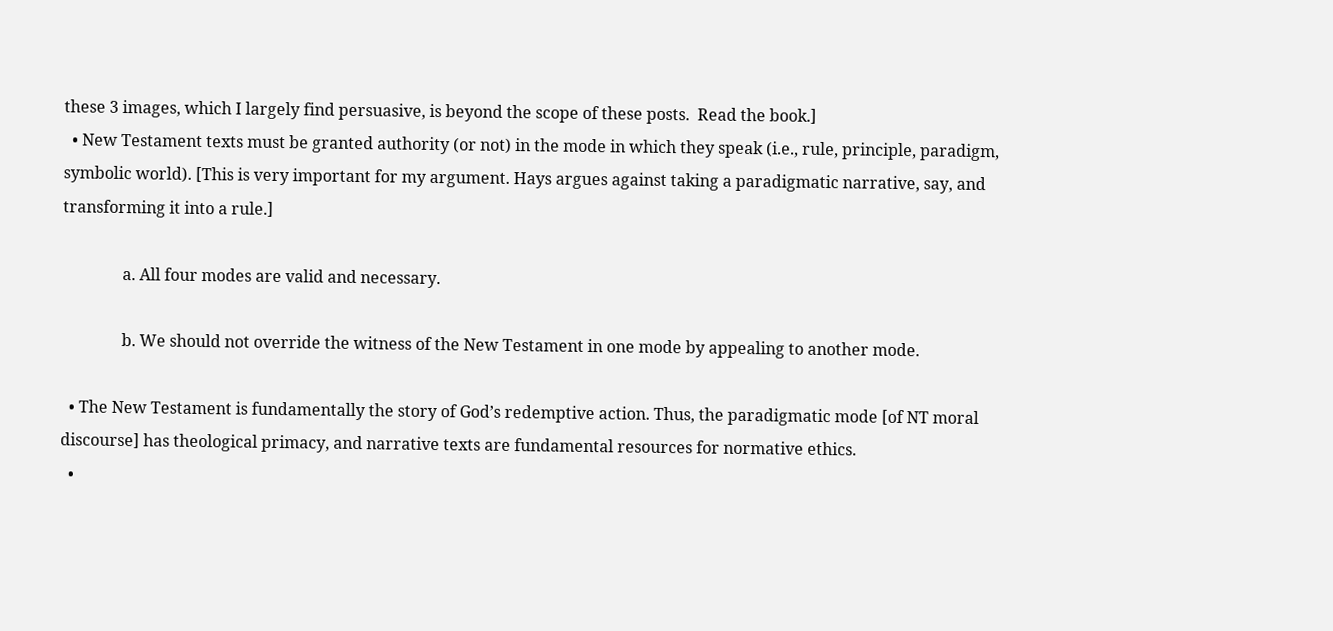these 3 images, which I largely find persuasive, is beyond the scope of these posts.  Read the book.]
  • New Testament texts must be granted authority (or not) in the mode in which they speak (i.e., rule, principle, paradigm, symbolic world). [This is very important for my argument. Hays argues against taking a paradigmatic narrative, say, and transforming it into a rule.]

               a. All four modes are valid and necessary.

               b. We should not override the witness of the New Testament in one mode by appealing to another mode.

  • The New Testament is fundamentally the story of God’s redemptive action. Thus, the paradigmatic mode [of NT moral discourse] has theological primacy, and narrative texts are fundamental resources for normative ethics.
  •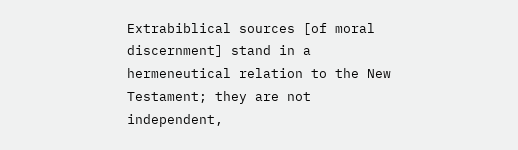Extrabiblical sources [of moral discernment] stand in a hermeneutical relation to the New Testament; they are not independent,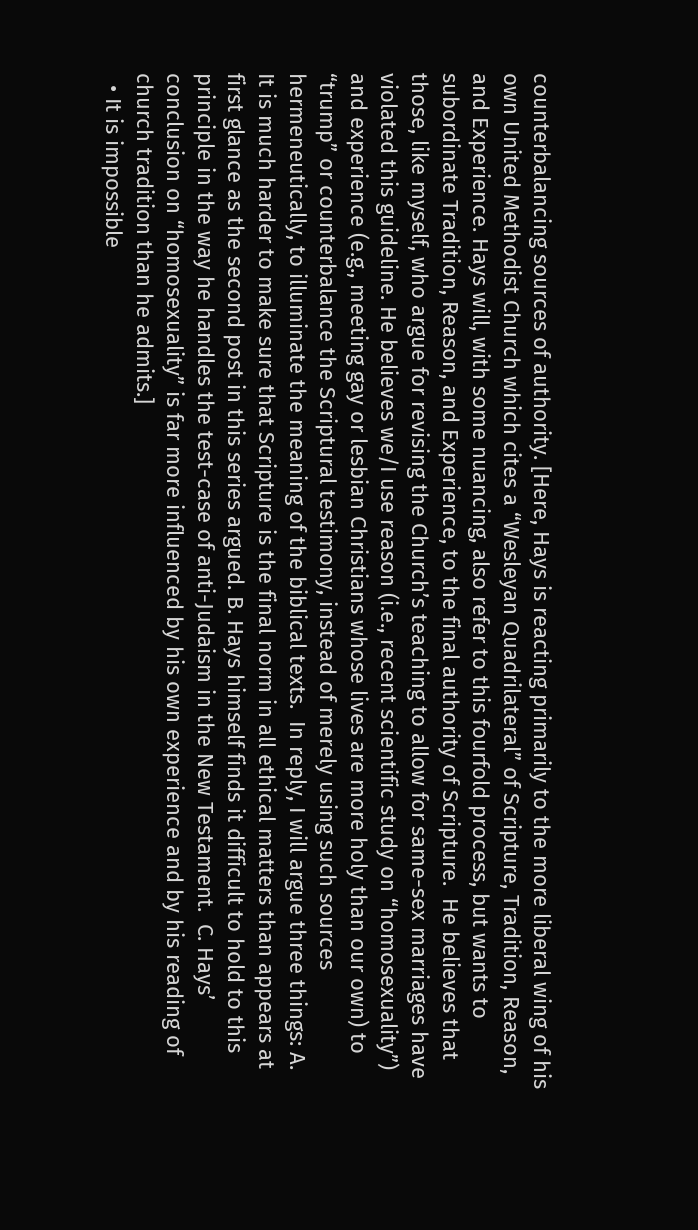counterbalancing sources of authority. [Here, Hays is reacting primarily to the more liberal wing of his own United Methodist Church which cites a “Wesleyan Quadrilateral” of Scripture, Tradition, Reason, and Experience. Hays will, with some nuancing, also refer to this fourfold process, but wants to subordinate Tradition, Reason, and Experience, to the final authority of Scripture.  He believes that those, like myself, who argue for revising the Church’s teaching to allow for same-sex marriages have violated this guideline. He believes we/I use reason (i.e., recent scientific study on “homosexuality”) and experience (e.g., meeting gay or lesbian Christians whose lives are more holy than our own) to “trump” or counterbalance the Scriptural testimony, instead of merely using such sources hermeneutically, to illuminate the meaning of the biblical texts.  In reply, I will argue three things: A. It is much harder to make sure that Scripture is the final norm in all ethical matters than appears at first glance as the second post in this series argued. B. Hays himself finds it difficult to hold to this principle in the way he handles the test-case of anti-Judaism in the New Testament.  C. Hays’ conclusion on “homosexuality” is far more influenced by his own experience and by his reading of church tradition than he admits.]
  • It is impossible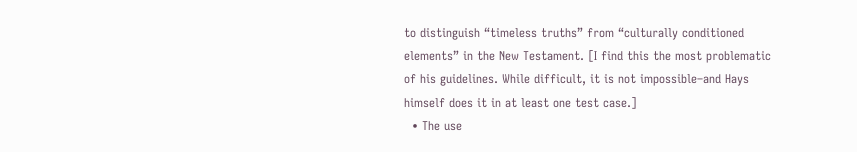to distinguish “timeless truths” from “culturally conditioned elements” in the New Testament. [I find this the most problematic of his guidelines. While difficult, it is not impossible–and Hays himself does it in at least one test case.]
  • The use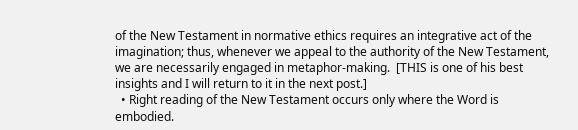of the New Testament in normative ethics requires an integrative act of the imagination; thus, whenever we appeal to the authority of the New Testament, we are necessarily engaged in metaphor-making.  [THIS is one of his best insights and I will return to it in the next post.]
  • Right reading of the New Testament occurs only where the Word is embodied.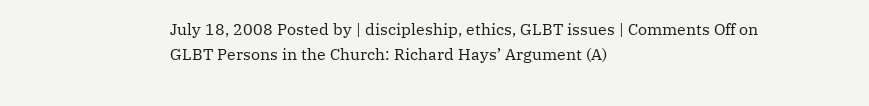July 18, 2008 Posted by | discipleship, ethics, GLBT issues | Comments Off on GLBT Persons in the Church: Richard Hays’ Argument (A)